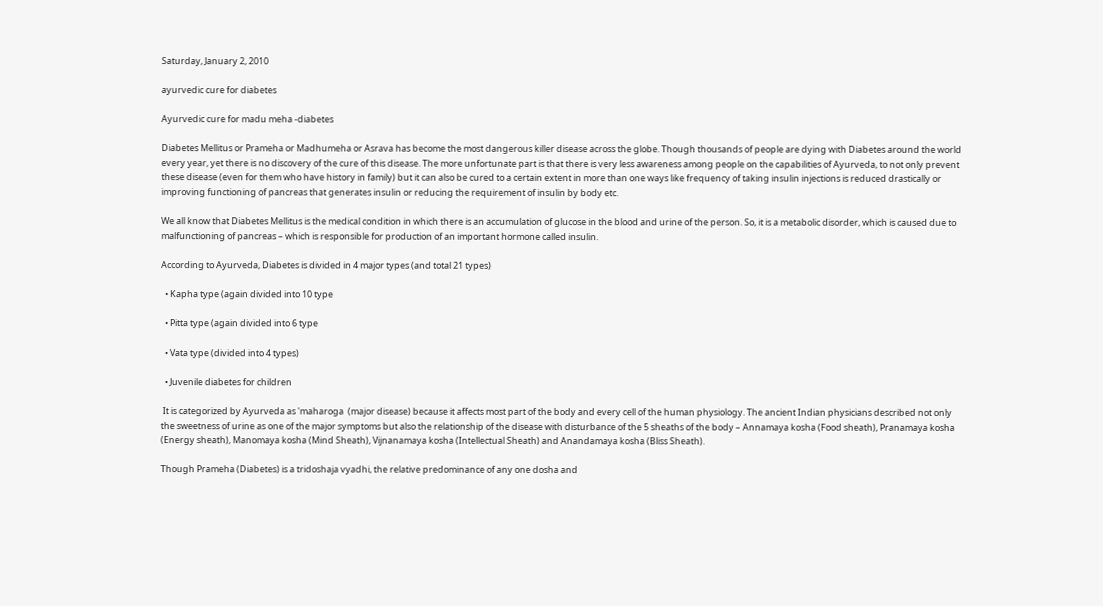Saturday, January 2, 2010

ayurvedic cure for diabetes

Ayurvedic cure for madu meha -diabetes

Diabetes Mellitus or Prameha or Madhumeha or Asrava has become the most dangerous killer disease across the globe. Though thousands of people are dying with Diabetes around the world every year, yet there is no discovery of the cure of this disease. The more unfortunate part is that there is very less awareness among people on the capabilities of Ayurveda, to not only prevent these disease (even for them who have history in family) but it can also be cured to a certain extent in more than one ways like frequency of taking insulin injections is reduced drastically or improving functioning of pancreas that generates insulin or reducing the requirement of insulin by body etc.

We all know that Diabetes Mellitus is the medical condition in which there is an accumulation of glucose in the blood and urine of the person. So, it is a metabolic disorder, which is caused due to malfunctioning of pancreas – which is responsible for production of an important hormone called insulin.

According to Ayurveda, Diabetes is divided in 4 major types (and total 21 types)

  • Kapha type (again divided into 10 type

  • Pitta type (again divided into 6 type

  • Vata type (divided into 4 types)

  • Juvenile diabetes for children

 It is categorized by Ayurveda as 'maharoga  (major disease) because it affects most part of the body and every cell of the human physiology. The ancient Indian physicians described not only the sweetness of urine as one of the major symptoms but also the relationship of the disease with disturbance of the 5 sheaths of the body – Annamaya kosha (Food sheath), Pranamaya kosha (Energy sheath), Manomaya kosha (Mind Sheath), Vijnanamaya kosha (Intellectual Sheath) and Anandamaya kosha (Bliss Sheath).

Though Prameha (Diabetes) is a tridoshaja vyadhi, the relative predominance of any one dosha and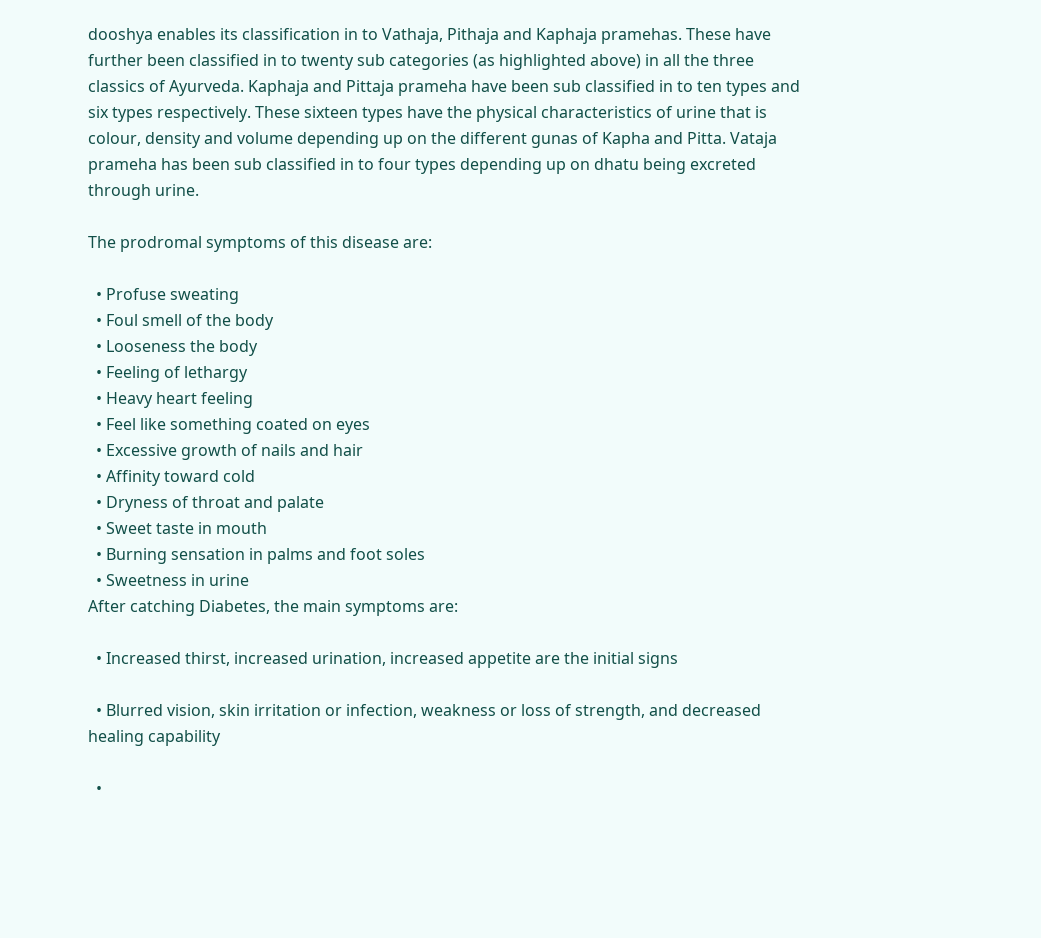dooshya enables its classification in to Vathaja, Pithaja and Kaphaja pramehas. These have further been classified in to twenty sub categories (as highlighted above) in all the three classics of Ayurveda. Kaphaja and Pittaja prameha have been sub classified in to ten types and six types respectively. These sixteen types have the physical characteristics of urine that is colour, density and volume depending up on the different gunas of Kapha and Pitta. Vataja prameha has been sub classified in to four types depending up on dhatu being excreted through urine.

The prodromal symptoms of this disease are:

  • Profuse sweating
  • Foul smell of the body
  • Looseness the body
  • Feeling of lethargy
  • Heavy heart feeling
  • Feel like something coated on eyes
  • Excessive growth of nails and hair
  • Affinity toward cold
  • Dryness of throat and palate
  • Sweet taste in mouth
  • Burning sensation in palms and foot soles
  • Sweetness in urine
After catching Diabetes, the main symptoms are:

  • Increased thirst, increased urination, increased appetite are the initial signs

  • Blurred vision, skin irritation or infection, weakness or loss of strength, and decreased healing capability

  •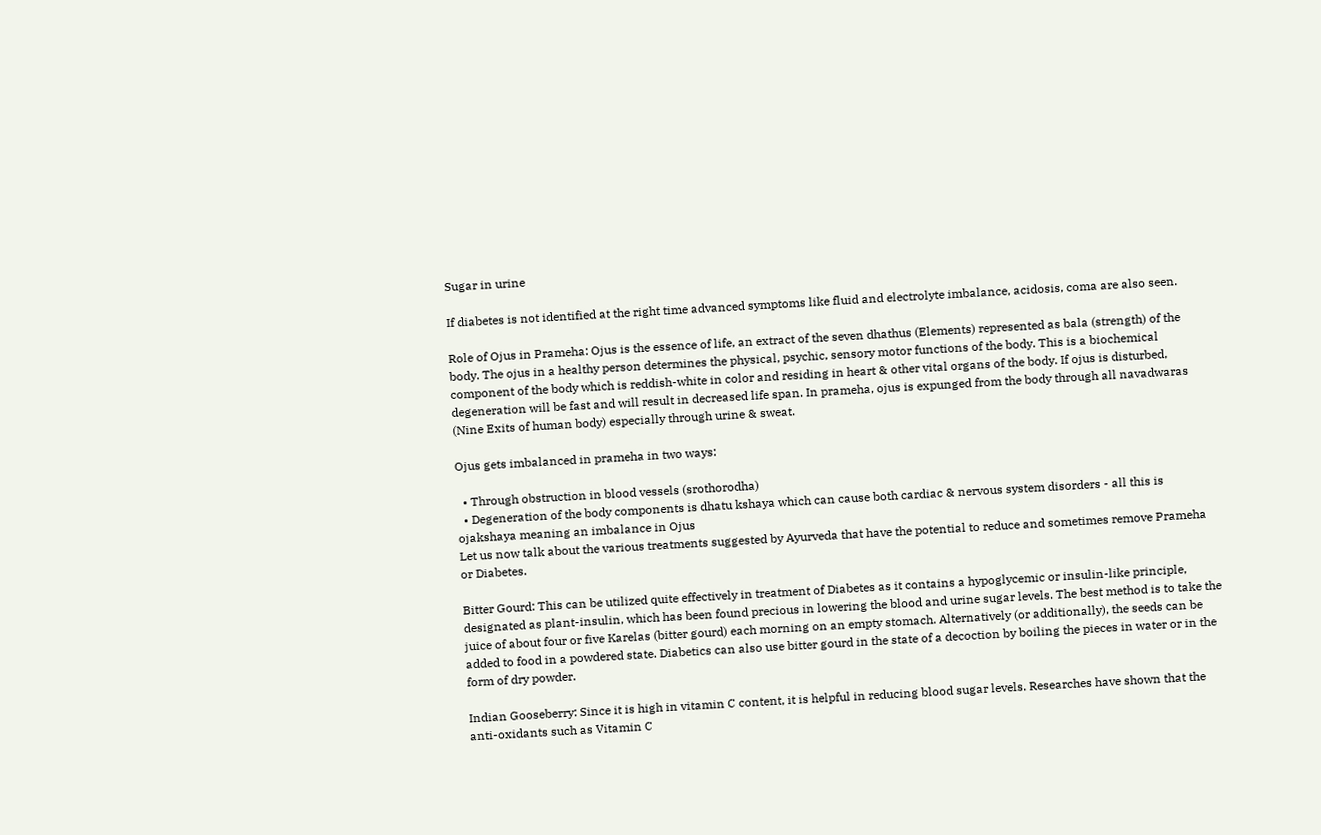Sugar in urine

If diabetes is not identified at the right time advanced symptoms like fluid and electrolyte imbalance, acidosis, coma are also seen.

Role of Ojus in Prameha: Ojus is the essence of life, an extract of the seven dhathus (Elements) represented as bala (strength) of the body. The ojus in a healthy person determines the physical, psychic, sensory motor functions of the body. This is a biochemical component of the body which is reddish-white in color and residing in heart & other vital organs of the body. If ojus is disturbed, degeneration will be fast and will result in decreased life span. In prameha, ojus is expunged from the body through all navadwaras (Nine Exits of human body) especially through urine & sweat.

Ojus gets imbalanced in prameha in two ways:

  • Through obstruction in blood vessels (srothorodha)
  • Degeneration of the body components is dhatu kshaya which can cause both cardiac & nervous system disorders - all this is ojakshaya meaning an imbalance in Ojus
Let us now talk about the various treatments suggested by Ayurveda that have the potential to reduce and sometimes remove Prameha or Diabetes.

Bitter Gourd: This can be utilized quite effectively in treatment of Diabetes as it contains a hypoglycemic or insulin-like principle, designated as plant-insulin, which has been found precious in lowering the blood and urine sugar levels. The best method is to take the juice of about four or five Karelas (bitter gourd) each morning on an empty stomach. Alternatively (or additionally), the seeds can be added to food in a powdered state. Diabetics can also use bitter gourd in the state of a decoction by boiling the pieces in water or in the form of dry powder.

Indian Gooseberry: Since it is high in vitamin C content, it is helpful in reducing blood sugar levels. Researches have shown that the anti-oxidants such as Vitamin C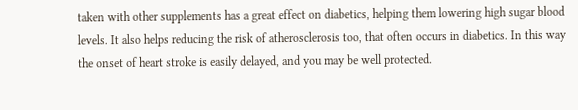taken with other supplements has a great effect on diabetics, helping them lowering high sugar blood levels. It also helps reducing the risk of atherosclerosis too, that often occurs in diabetics. In this way the onset of heart stroke is easily delayed, and you may be well protected.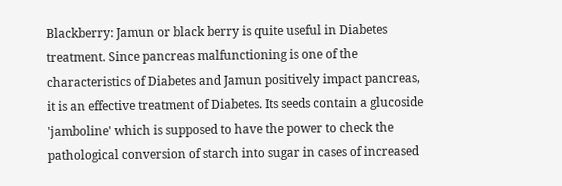Blackberry: Jamun or black berry is quite useful in Diabetes treatment. Since pancreas malfunctioning is one of the characteristics of Diabetes and Jamun positively impact pancreas, it is an effective treatment of Diabetes. Its seeds contain a glucoside 'jamboline' which is supposed to have the power to check the pathological conversion of starch into sugar in cases of increased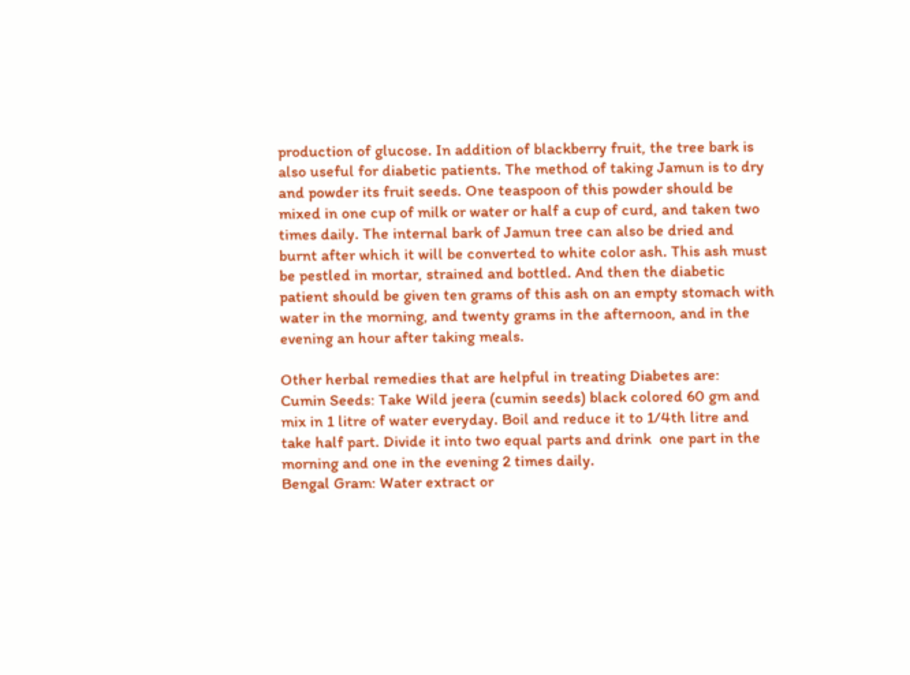production of glucose. In addition of blackberry fruit, the tree bark is also useful for diabetic patients. The method of taking Jamun is to dry and powder its fruit seeds. One teaspoon of this powder should be mixed in one cup of milk or water or half a cup of curd, and taken two times daily. The internal bark of Jamun tree can also be dried and burnt after which it will be converted to white color ash. This ash must be pestled in mortar, strained and bottled. And then the diabetic patient should be given ten grams of this ash on an empty stomach with water in the morning, and twenty grams in the afternoon, and in the evening an hour after taking meals.

Other herbal remedies that are helpful in treating Diabetes are:
Cumin Seeds: Take Wild jeera (cumin seeds) black colored 60 gm and mix in 1 litre of water everyday. Boil and reduce it to 1/4th litre and take half part. Divide it into two equal parts and drink  one part in the morning and one in the evening 2 times daily.
Bengal Gram: Water extract or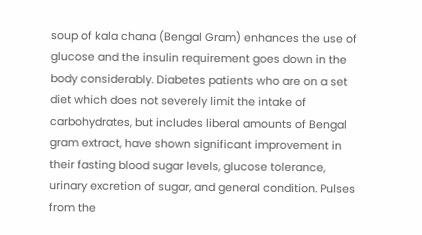soup of kala chana (Bengal Gram) enhances the use of glucose and the insulin requirement goes down in the body considerably. Diabetes patients who are on a set diet which does not severely limit the intake of carbohydrates, but includes liberal amounts of Bengal gram extract, have shown significant improvement in their fasting blood sugar levels, glucose tolerance, urinary excretion of sugar, and general condition. Pulses from the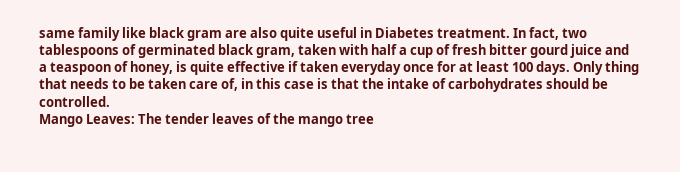same family like black gram are also quite useful in Diabetes treatment. In fact, two tablespoons of germinated black gram, taken with half a cup of fresh bitter gourd juice and a teaspoon of honey, is quite effective if taken everyday once for at least 100 days. Only thing that needs to be taken care of, in this case is that the intake of carbohydrates should be controlled.
Mango Leaves: The tender leaves of the mango tree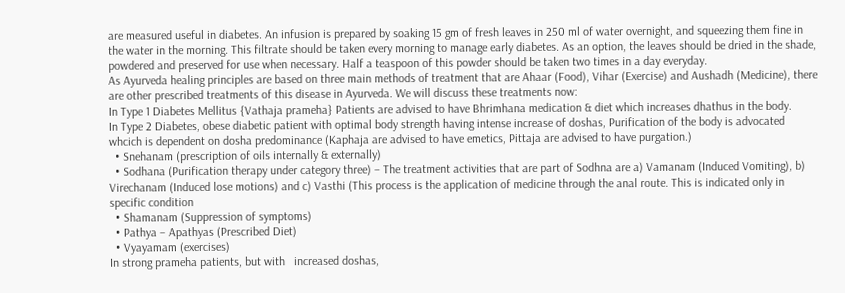are measured useful in diabetes. An infusion is prepared by soaking 15 gm of fresh leaves in 250 ml of water overnight, and squeezing them fine in the water in the morning. This filtrate should be taken every morning to manage early diabetes. As an option, the leaves should be dried in the shade, powdered and preserved for use when necessary. Half a teaspoon of this powder should be taken two times in a day everyday.
As Ayurveda healing principles are based on three main methods of treatment that are Ahaar (Food), Vihar (Exercise) and Aushadh (Medicine), there are other prescribed treatments of this disease in Ayurveda. We will discuss these treatments now:
In Type 1 Diabetes Mellitus {Vathaja prameha} Patients are advised to have Bhrimhana medication & diet which increases dhathus in the body.
In Type 2 Diabetes, obese diabetic patient with optimal body strength having intense increase of doshas, Purification of the body is advocated whcich is dependent on dosha predominance (Kaphaja are advised to have emetics, Pittaja are advised to have purgation.)
  • Snehanam (prescription of oils internally & externally)
  • Sodhana (Purification therapy under category three) – The treatment activities that are part of Sodhna are a) Vamanam (Induced Vomiting), b) Virechanam (Induced lose motions) and c) Vasthi (This process is the application of medicine through the anal route. This is indicated only in specific condition
  • Shamanam (Suppression of symptoms)
  • Pathya – Apathyas (Prescribed Diet)
  • Vyayamam (exercises)
In strong prameha patients, but with   increased doshas,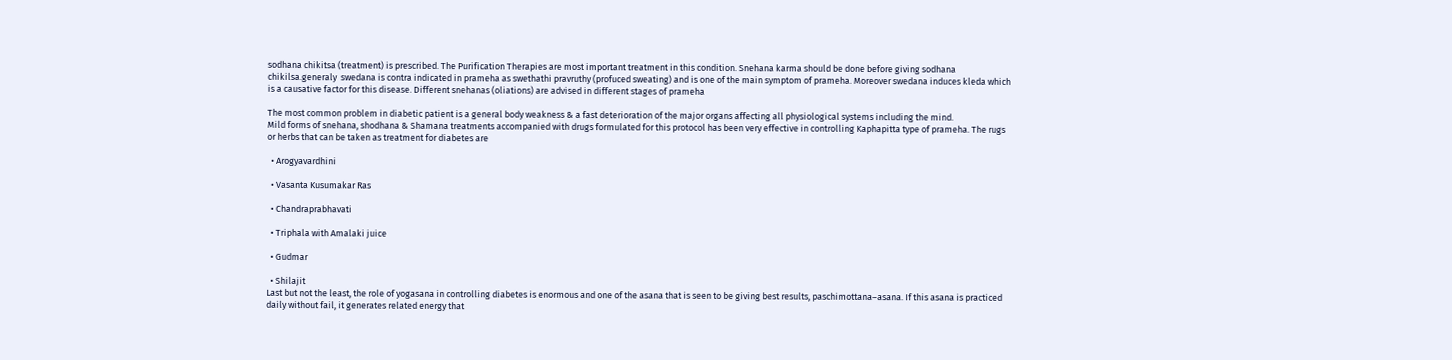sodhana chikitsa (treatment) is prescribed. The Purification Therapies are most important treatment in this condition. Snehana karma should be done before giving sodhana chikilsa.generaly  swedana is contra indicated in prameha as swethathi pravruthy (profuced sweating) and is one of the main symptom of prameha. Moreover swedana induces kleda which is a causative factor for this disease. Different snehanas (oliations) are advised in different stages of prameha

The most common problem in diabetic patient is a general body weakness & a fast deterioration of the major organs affecting all physiological systems including the mind.
Mild forms of snehana, shodhana & Shamana treatments accompanied with drugs formulated for this protocol has been very effective in controlling Kaphapitta type of prameha. The rugs or herbs that can be taken as treatment for diabetes are

  • Arogyavardhini

  • Vasanta Kusumakar Ras

  • Chandraprabhavati

  • Triphala with Amalaki juice

  • Gudmar

  • Shilajit
Last but not the least, the role of yogasana in controlling diabetes is enormous and one of the asana that is seen to be giving best results, paschimottana–asana. If this asana is practiced daily without fail, it generates related energy that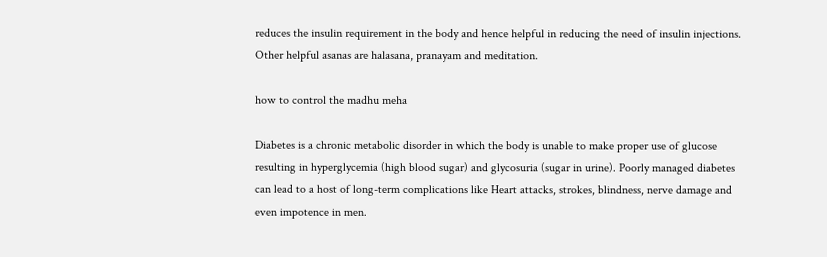reduces the insulin requirement in the body and hence helpful in reducing the need of insulin injections. Other helpful asanas are halasana, pranayam and meditation.

how to control the madhu meha

Diabetes is a chronic metabolic disorder in which the body is unable to make proper use of glucose resulting in hyperglycemia (high blood sugar) and glycosuria (sugar in urine). Poorly managed diabetes can lead to a host of long-term complications like Heart attacks, strokes, blindness, nerve damage and even impotence in men.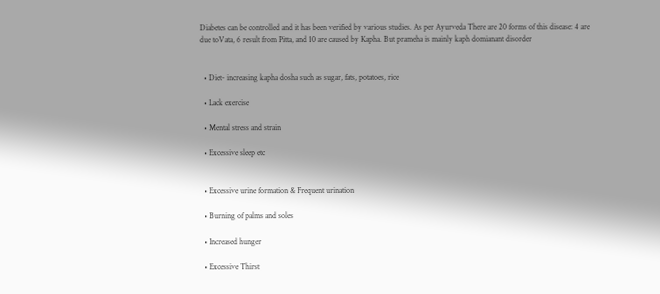Diabetes can be controlled and it has been verified by various studies. As per Ayurveda There are 20 forms of this disease: 4 are due toVata, 6 result from Pitta, and 10 are caused by Kapha. But prameha is mainly kaph domianant disorder


  • Diet- increasing kapha dosha such as sugar, fats, potatoes, rice

  • Lack exercise

  • Mental stress and strain

  • Excessive sleep etc


  • Excessive urine formation & Frequent urination

  • Burning of palms and soles

  • Increased hunger

  • Excessive Thirst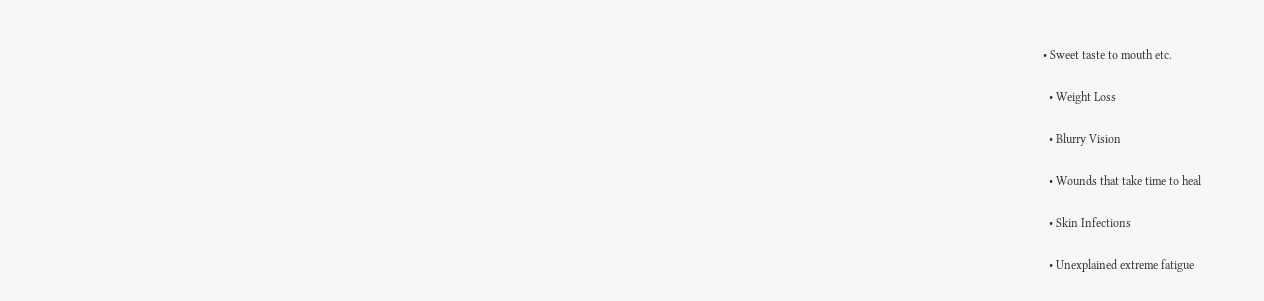• Sweet taste to mouth etc.

  • Weight Loss

  • Blurry Vision

  • Wounds that take time to heal

  • Skin Infections

  • Unexplained extreme fatigue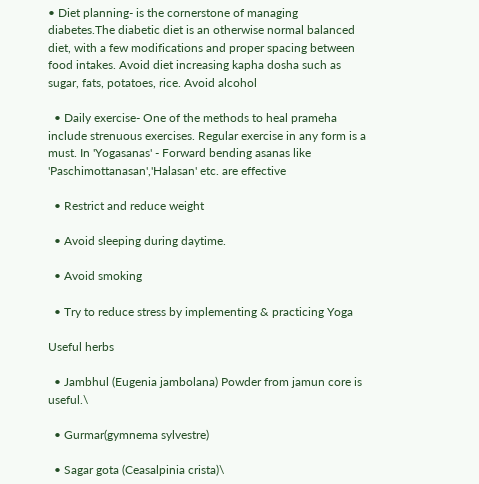• Diet planning- is the cornerstone of managing diabetes.The diabetic diet is an otherwise normal balanced diet, with a few modifications and proper spacing between food intakes. Avoid diet increasing kapha dosha such as sugar, fats, potatoes, rice. Avoid alcohol

  • Daily exercise- One of the methods to heal prameha include strenuous exercises. Regular exercise in any form is a must. In 'Yogasanas' - Forward bending asanas like 'Paschimottanasan','Halasan' etc. are effective

  • Restrict and reduce weight

  • Avoid sleeping during daytime.

  • Avoid smoking

  • Try to reduce stress by implementing & practicing Yoga

Useful herbs

  • Jambhul (Eugenia jambolana) Powder from jamun core is useful.\

  • Gurmar(gymnema sylvestre)

  • Sagar gota (Ceasalpinia crista)\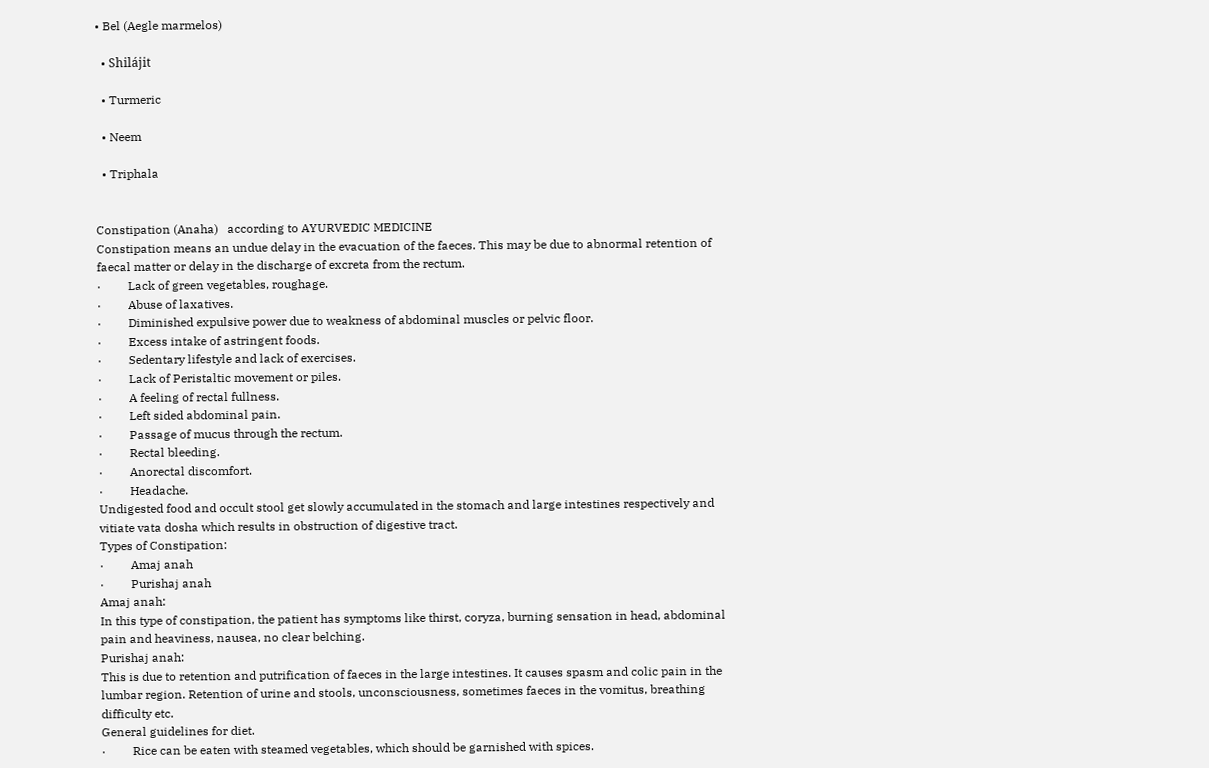• Bel (Aegle marmelos)

  • Shilájit

  • Turmeric

  • Neem

  • Triphala


Constipation (Anaha)   according to AYURVEDIC MEDICINE
Constipation means an undue delay in the evacuation of the faeces. This may be due to abnormal retention of faecal matter or delay in the discharge of excreta from the rectum.
·         Lack of green vegetables, roughage.
·         Abuse of laxatives.
·         Diminished expulsive power due to weakness of abdominal muscles or pelvic floor.
·         Excess intake of astringent foods.
·         Sedentary lifestyle and lack of exercises.
·         Lack of Peristaltic movement or piles.
·         A feeling of rectal fullness.
·         Left sided abdominal pain.
·         Passage of mucus through the rectum.
·         Rectal bleeding.
·         Anorectal discomfort.
·         Headache.
Undigested food and occult stool get slowly accumulated in the stomach and large intestines respectively and vitiate vata dosha which results in obstruction of digestive tract.
Types of Constipation:
·         Amaj anah
·         Purishaj anah
Amaj anah:
In this type of constipation, the patient has symptoms like thirst, coryza, burning sensation in head, abdominal pain and heaviness, nausea, no clear belching.
Purishaj anah:
This is due to retention and putrification of faeces in the large intestines. It causes spasm and colic pain in the lumbar region. Retention of urine and stools, unconsciousness, sometimes faeces in the vomitus, breathing difficulty etc.
General guidelines for diet.
·         Rice can be eaten with steamed vegetables, which should be garnished with spices.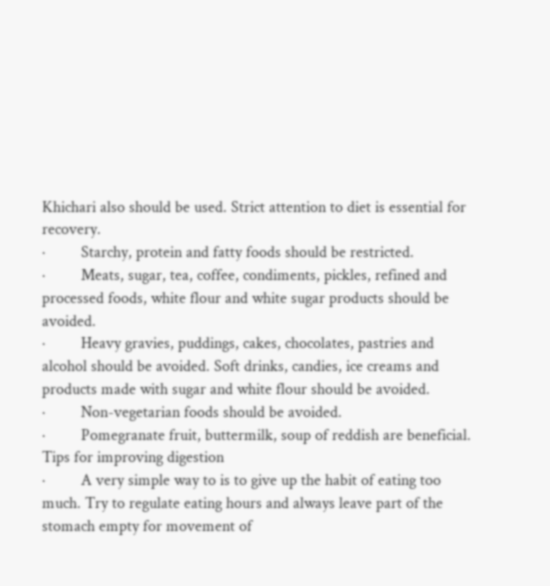Khichari also should be used. Strict attention to diet is essential for recovery.
·         Starchy, protein and fatty foods should be restricted.
·         Meats, sugar, tea, coffee, condiments, pickles, refined and processed foods, white flour and white sugar products should be avoided.
·         Heavy gravies, puddings, cakes, chocolates, pastries and alcohol should be avoided. Soft drinks, candies, ice creams and products made with sugar and white flour should be avoided.
·         Non-vegetarian foods should be avoided.
·         Pomegranate fruit, buttermilk, soup of reddish are beneficial.
Tips for improving digestion
·         A very simple way to is to give up the habit of eating too much. Try to regulate eating hours and always leave part of the stomach empty for movement of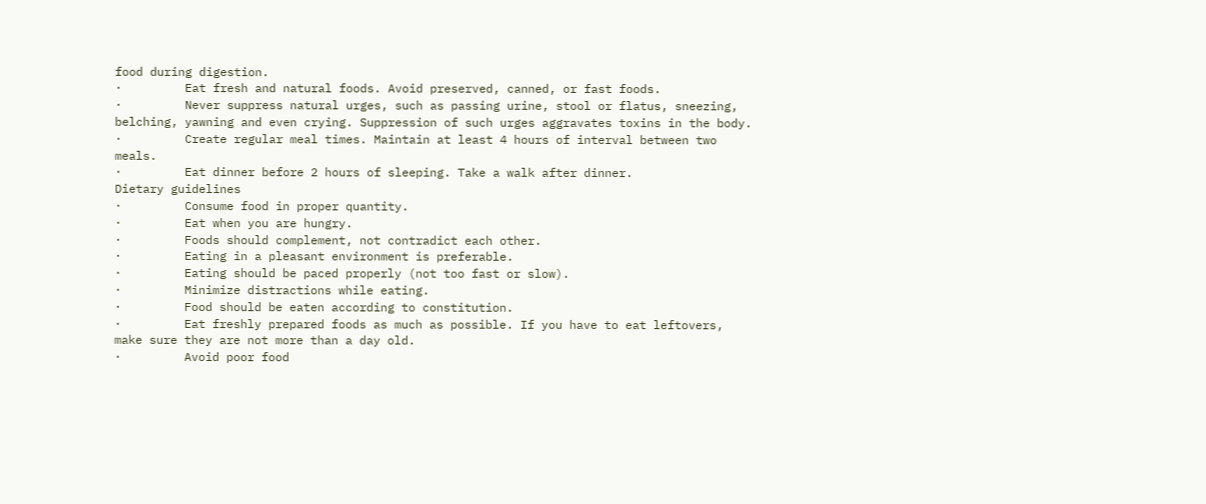food during digestion.
·         Eat fresh and natural foods. Avoid preserved, canned, or fast foods.
·         Never suppress natural urges, such as passing urine, stool or flatus, sneezing, belching, yawning and even crying. Suppression of such urges aggravates toxins in the body.
·         Create regular meal times. Maintain at least 4 hours of interval between two meals.
·         Eat dinner before 2 hours of sleeping. Take a walk after dinner.
Dietary guidelines
·         Consume food in proper quantity.
·         Eat when you are hungry.
·         Foods should complement, not contradict each other.
·         Eating in a pleasant environment is preferable.
·         Eating should be paced properly (not too fast or slow).
·         Minimize distractions while eating.
·         Food should be eaten according to constitution.
·         Eat freshly prepared foods as much as possible. If you have to eat leftovers, make sure they are not more than a day old.
·         Avoid poor food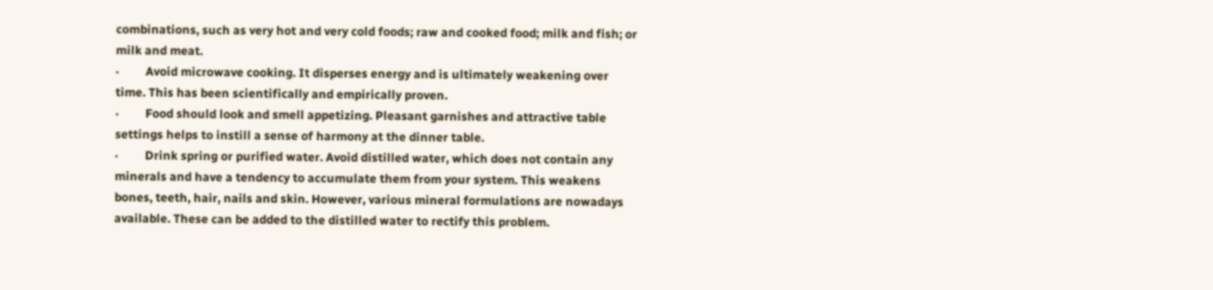combinations, such as very hot and very cold foods; raw and cooked food; milk and fish; or milk and meat.
·         Avoid microwave cooking. It disperses energy and is ultimately weakening over time. This has been scientifically and empirically proven.
·         Food should look and smell appetizing. Pleasant garnishes and attractive table settings helps to instill a sense of harmony at the dinner table.
·         Drink spring or purified water. Avoid distilled water, which does not contain any minerals and have a tendency to accumulate them from your system. This weakens bones, teeth, hair, nails and skin. However, various mineral formulations are nowadays available. These can be added to the distilled water to rectify this problem.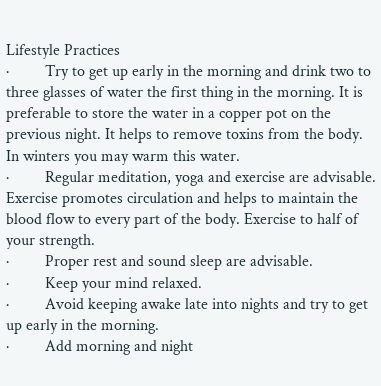Lifestyle Practices
·         Try to get up early in the morning and drink two to three glasses of water the first thing in the morning. It is preferable to store the water in a copper pot on the previous night. It helps to remove toxins from the body. In winters you may warm this water.
·         Regular meditation, yoga and exercise are advisable. Exercise promotes circulation and helps to maintain the blood flow to every part of the body. Exercise to half of your strength.
·         Proper rest and sound sleep are advisable.
·         Keep your mind relaxed.
·         Avoid keeping awake late into nights and try to get up early in the morning.
·         Add morning and night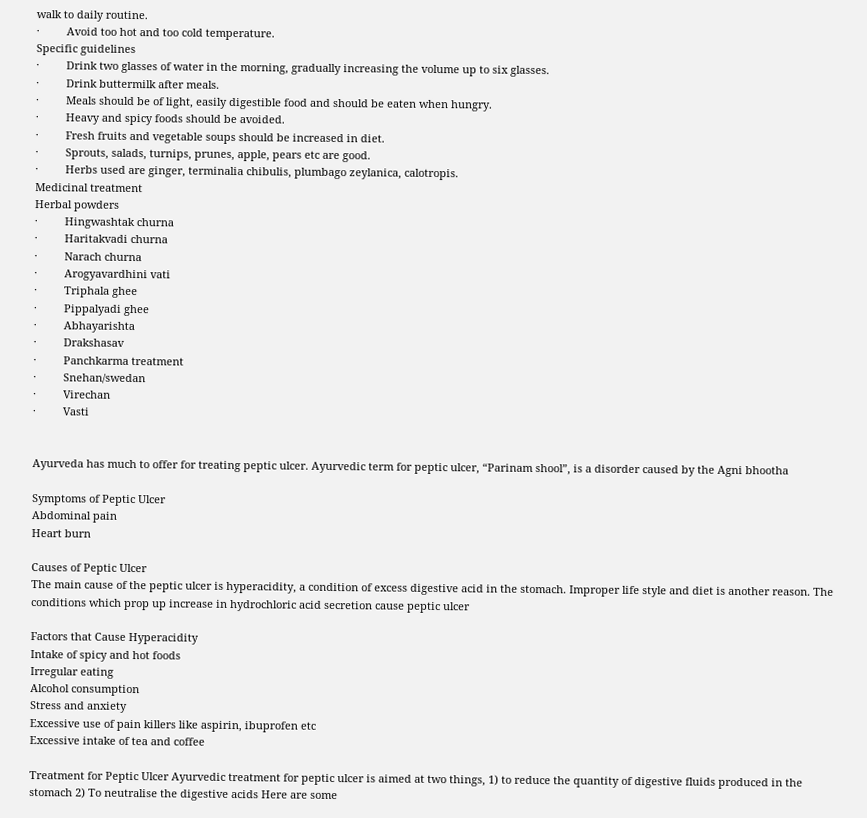walk to daily routine.
·         Avoid too hot and too cold temperature.
Specific guidelines
·         Drink two glasses of water in the morning, gradually increasing the volume up to six glasses.
·         Drink buttermilk after meals.
·         Meals should be of light, easily digestible food and should be eaten when hungry.
·         Heavy and spicy foods should be avoided.
·         Fresh fruits and vegetable soups should be increased in diet.
·         Sprouts, salads, turnips, prunes, apple, pears etc are good.
·         Herbs used are ginger, terminalia chibulis, plumbago zeylanica, calotropis.
Medicinal treatment
Herbal powders
·         Hingwashtak churna
·         Haritakvadi churna
·         Narach churna
·         Arogyavardhini vati
·         Triphala ghee
·         Pippalyadi ghee
·         Abhayarishta
·         Drakshasav
·         Panchkarma treatment
·         Snehan/swedan
·         Virechan
·         Vasti


Ayurveda has much to offer for treating peptic ulcer. Ayurvedic term for peptic ulcer, “Parinam shool”, is a disorder caused by the Agni bhootha

Symptoms of Peptic Ulcer
Abdominal pain
Heart burn

Causes of Peptic Ulcer
The main cause of the peptic ulcer is hyperacidity, a condition of excess digestive acid in the stomach. Improper life style and diet is another reason. The conditions which prop up increase in hydrochloric acid secretion cause peptic ulcer

Factors that Cause Hyperacidity
Intake of spicy and hot foods
Irregular eating
Alcohol consumption
Stress and anxiety
Excessive use of pain killers like aspirin, ibuprofen etc
Excessive intake of tea and coffee

Treatment for Peptic Ulcer Ayurvedic treatment for peptic ulcer is aimed at two things, 1) to reduce the quantity of digestive fluids produced in the stomach 2) To neutralise the digestive acids Here are some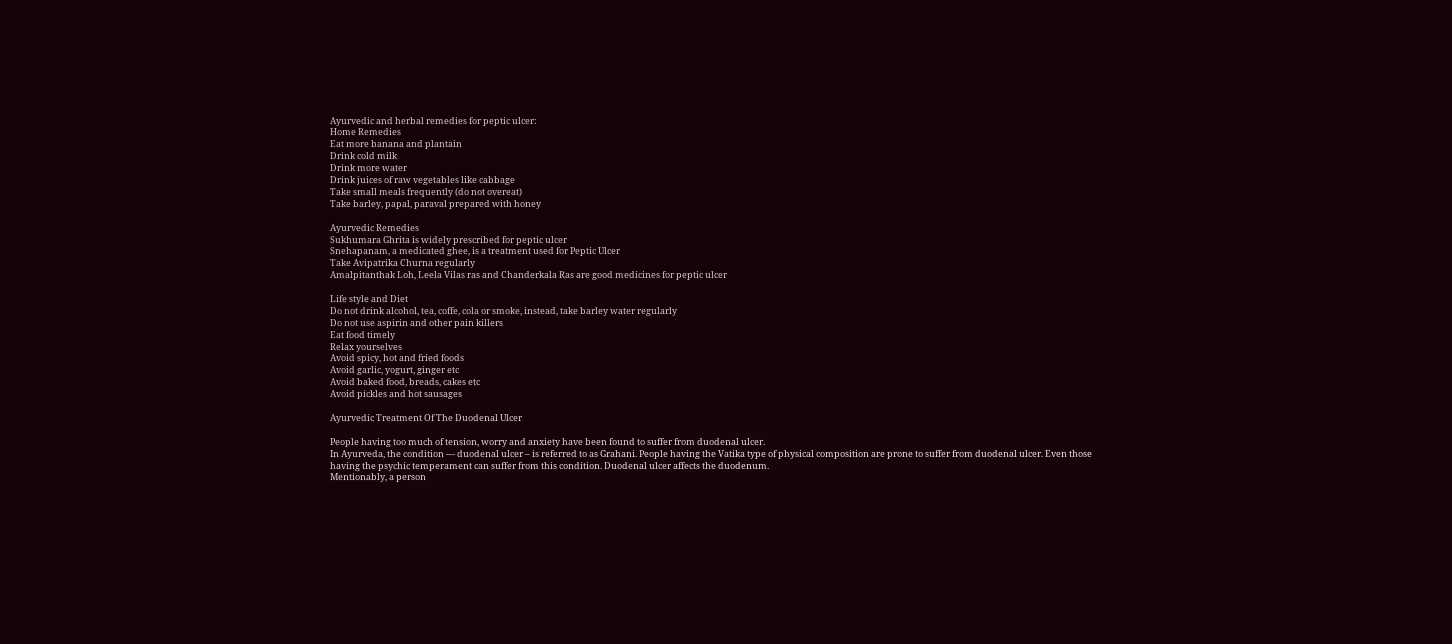Ayurvedic and herbal remedies for peptic ulcer:
Home Remedies
Eat more banana and plantain
Drink cold milk
Drink more water
Drink juices of raw vegetables like cabbage
Take small meals frequently (do not overeat)
Take barley, papal, paraval prepared with honey

Ayurvedic Remedies
Sukhumara Ghrita is widely prescribed for peptic ulcer
Snehapanam, a medicated ghee, is a treatment used for Peptic Ulcer
Take Avipatrika Churna regularly
Amalpitanthak Loh, Leela Vilas ras and Chanderkala Ras are good medicines for peptic ulcer

Life style and Diet
Do not drink alcohol, tea, coffe, cola or smoke, instead, take barley water regularly
Do not use aspirin and other pain killers
Eat food timely
Relax yourselves
Avoid spicy, hot and fried foods
Avoid garlic, yogurt, ginger etc
Avoid baked food, breads, cakes etc
Avoid pickles and hot sausages

Ayurvedic Treatment Of The Duodenal Ulcer

People having too much of tension, worry and anxiety have been found to suffer from duodenal ulcer.
In Ayurveda, the condition — duodenal ulcer – is referred to as Grahani. People having the Vatika type of physical composition are prone to suffer from duodenal ulcer. Even those having the psychic temperament can suffer from this condition. Duodenal ulcer affects the duodenum.
Mentionably, a person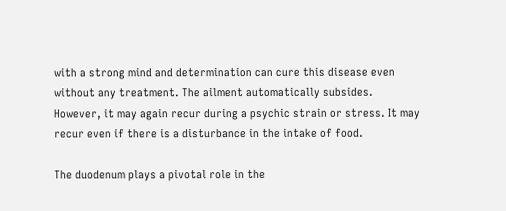with a strong mind and determination can cure this disease even without any treatment. The ailment automatically subsides.
However, it may again recur during a psychic strain or stress. It may recur even if there is a disturbance in the intake of food.

The duodenum plays a pivotal role in the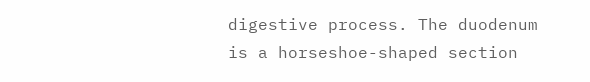digestive process. The duodenum is a horseshoe-shaped section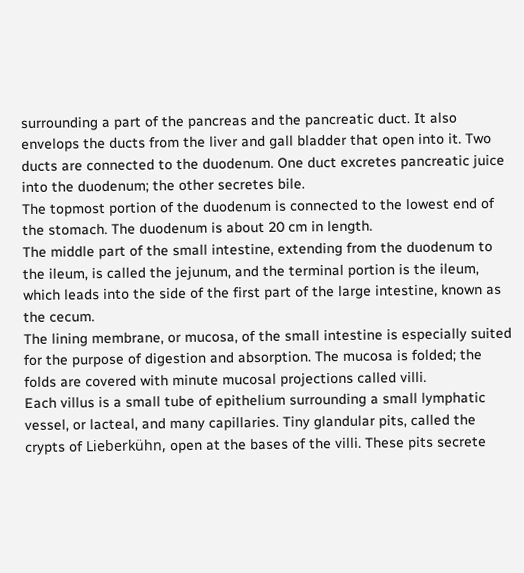surrounding a part of the pancreas and the pancreatic duct. It also envelops the ducts from the liver and gall bladder that open into it. Two ducts are connected to the duodenum. One duct excretes pancreatic juice into the duodenum; the other secretes bile.
The topmost portion of the duodenum is connected to the lowest end of the stomach. The duodenum is about 20 cm in length.
The middle part of the small intestine, extending from the duodenum to the ileum, is called the jejunum, and the terminal portion is the ileum, which leads into the side of the first part of the large intestine, known as the cecum.
The lining membrane, or mucosa, of the small intestine is especially suited for the purpose of digestion and absorption. The mucosa is folded; the folds are covered with minute mucosal projections called villi.
Each villus is a small tube of epithelium surrounding a small lymphatic vessel, or lacteal, and many capillaries. Tiny glandular pits, called the crypts of Lieberkühn, open at the bases of the villi. These pits secrete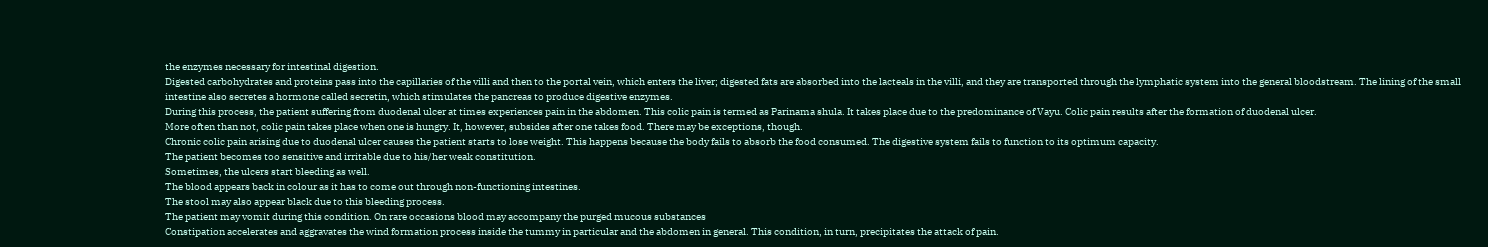the enzymes necessary for intestinal digestion.
Digested carbohydrates and proteins pass into the capillaries of the villi and then to the portal vein, which enters the liver; digested fats are absorbed into the lacteals in the villi, and they are transported through the lymphatic system into the general bloodstream. The lining of the small intestine also secretes a hormone called secretin, which stimulates the pancreas to produce digestive enzymes.
During this process, the patient suffering from duodenal ulcer at times experiences pain in the abdomen. This colic pain is termed as Parinama shula. It takes place due to the predominance of Vayu. Colic pain results after the formation of duodenal ulcer.
More often than not, colic pain takes place when one is hungry. It, however, subsides after one takes food. There may be exceptions, though.
Chronic colic pain arising due to duodenal ulcer causes the patient starts to lose weight. This happens because the body fails to absorb the food consumed. The digestive system fails to function to its optimum capacity.
The patient becomes too sensitive and irritable due to his/her weak constitution.
Sometimes, the ulcers start bleeding as well.
The blood appears back in colour as it has to come out through non-functioning intestines.
The stool may also appear black due to this bleeding process.
The patient may vomit during this condition. On rare occasions blood may accompany the purged mucous substances
Constipation accelerates and aggravates the wind formation process inside the tummy in particular and the abdomen in general. This condition, in turn, precipitates the attack of pain.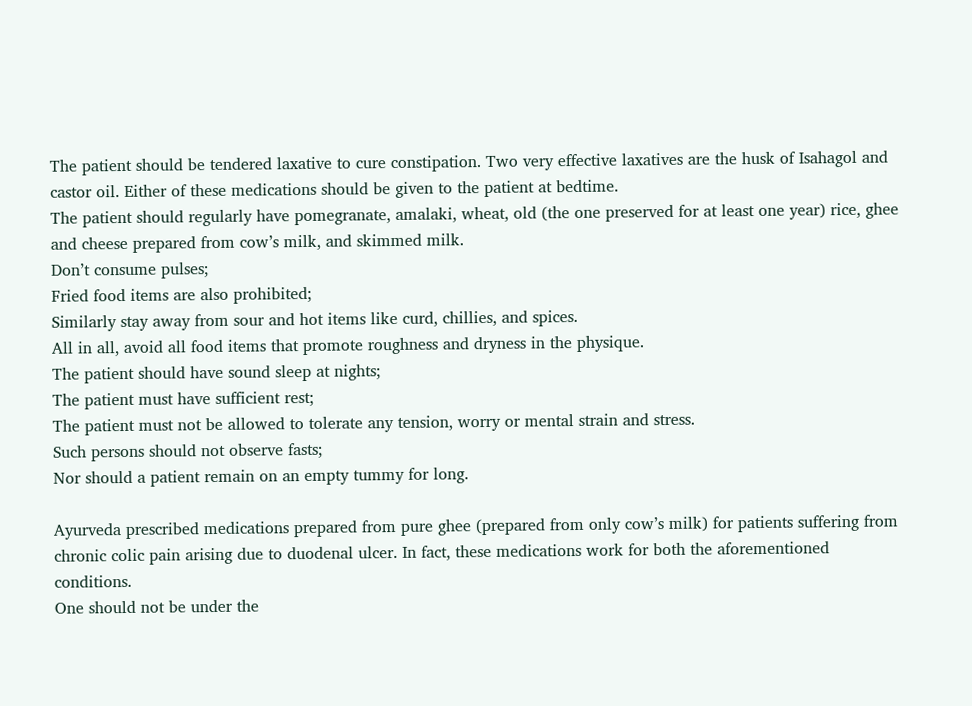The patient should be tendered laxative to cure constipation. Two very effective laxatives are the husk of Isahagol and castor oil. Either of these medications should be given to the patient at bedtime.
The patient should regularly have pomegranate, amalaki, wheat, old (the one preserved for at least one year) rice, ghee and cheese prepared from cow’s milk, and skimmed milk.
Don’t consume pulses;
Fried food items are also prohibited;
Similarly stay away from sour and hot items like curd, chillies, and spices.
All in all, avoid all food items that promote roughness and dryness in the physique.
The patient should have sound sleep at nights;
The patient must have sufficient rest;
The patient must not be allowed to tolerate any tension, worry or mental strain and stress.
Such persons should not observe fasts;
Nor should a patient remain on an empty tummy for long.

Ayurveda prescribed medications prepared from pure ghee (prepared from only cow’s milk) for patients suffering from chronic colic pain arising due to duodenal ulcer. In fact, these medications work for both the aforementioned conditions.
One should not be under the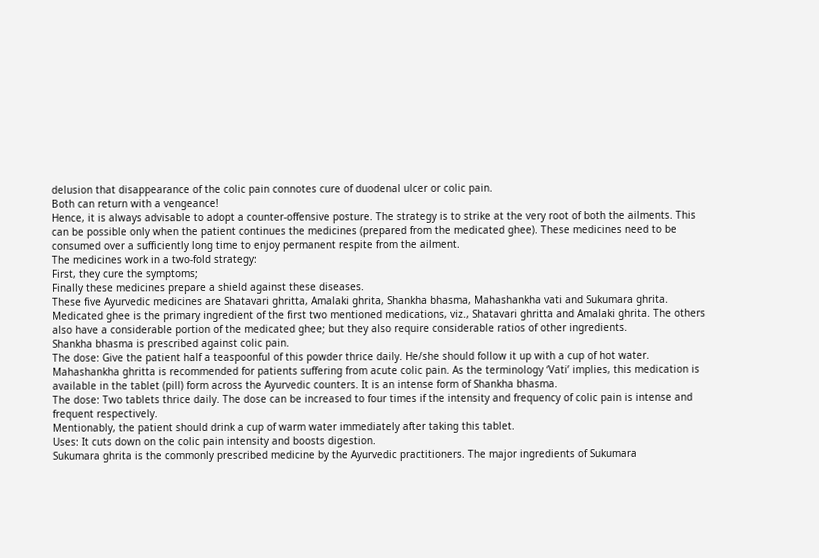delusion that disappearance of the colic pain connotes cure of duodenal ulcer or colic pain.
Both can return with a vengeance!
Hence, it is always advisable to adopt a counter-offensive posture. The strategy is to strike at the very root of both the ailments. This can be possible only when the patient continues the medicines (prepared from the medicated ghee). These medicines need to be consumed over a sufficiently long time to enjoy permanent respite from the ailment.
The medicines work in a two-fold strategy:
First, they cure the symptoms;
Finally these medicines prepare a shield against these diseases.
These five Ayurvedic medicines are Shatavari ghritta, Amalaki ghrita, Shankha bhasma, Mahashankha vati and Sukumara ghrita.
Medicated ghee is the primary ingredient of the first two mentioned medications, viz., Shatavari ghritta and Amalaki ghrita. The others also have a considerable portion of the medicated ghee; but they also require considerable ratios of other ingredients.
Shankha bhasma is prescribed against colic pain.
The dose: Give the patient half a teaspoonful of this powder thrice daily. He/she should follow it up with a cup of hot water.
Mahashankha ghritta is recommended for patients suffering from acute colic pain. As the terminology ‘Vati’ implies, this medication is available in the tablet (pill) form across the Ayurvedic counters. It is an intense form of Shankha bhasma.
The dose: Two tablets thrice daily. The dose can be increased to four times if the intensity and frequency of colic pain is intense and frequent respectively.
Mentionably, the patient should drink a cup of warm water immediately after taking this tablet.
Uses: It cuts down on the colic pain intensity and boosts digestion.
Sukumara ghrita is the commonly prescribed medicine by the Ayurvedic practitioners. The major ingredients of Sukumara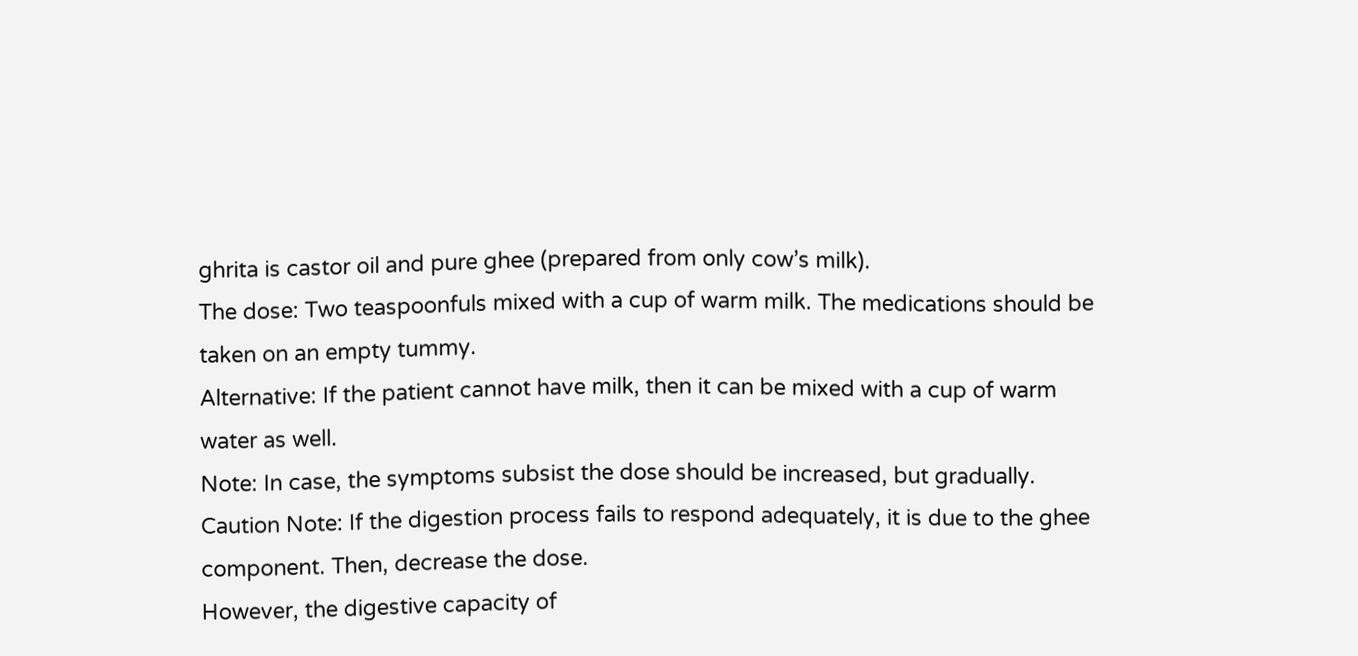ghrita is castor oil and pure ghee (prepared from only cow’s milk).
The dose: Two teaspoonfuls mixed with a cup of warm milk. The medications should be taken on an empty tummy.
Alternative: If the patient cannot have milk, then it can be mixed with a cup of warm water as well.
Note: In case, the symptoms subsist the dose should be increased, but gradually.
Caution Note: If the digestion process fails to respond adequately, it is due to the ghee component. Then, decrease the dose.
However, the digestive capacity of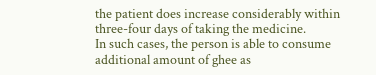the patient does increase considerably within three-four days of taking the medicine.
In such cases, the person is able to consume additional amount of ghee as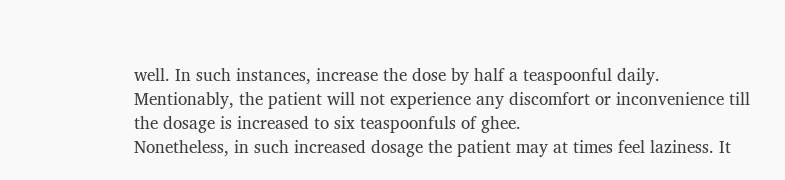well. In such instances, increase the dose by half a teaspoonful daily.
Mentionably, the patient will not experience any discomfort or inconvenience till the dosage is increased to six teaspoonfuls of ghee.
Nonetheless, in such increased dosage the patient may at times feel laziness. It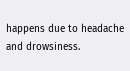happens due to headache and drowsiness.